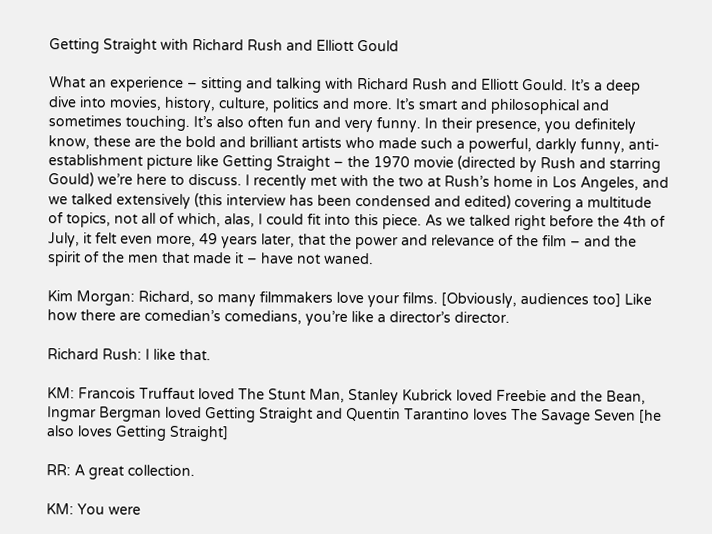Getting Straight with Richard Rush and Elliott Gould

What an experience – sitting and talking with Richard Rush and Elliott Gould. It’s a deep dive into movies, history, culture, politics and more. It’s smart and philosophical and sometimes touching. It’s also often fun and very funny. In their presence, you definitely know, these are the bold and brilliant artists who made such a powerful, darkly funny, anti-establishment picture like Getting Straight – the 1970 movie (directed by Rush and starring Gould) we’re here to discuss. I recently met with the two at Rush’s home in Los Angeles, and we talked extensively (this interview has been condensed and edited) covering a multitude of topics, not all of which, alas, I could fit into this piece. As we talked right before the 4th of July, it felt even more, 49 years later, that the power and relevance of the film – and the spirit of the men that made it – have not waned.

Kim Morgan: Richard, so many filmmakers love your films. [Obviously, audiences too] Like how there are comedian’s comedians, you’re like a director’s director.

Richard Rush: I like that.

KM: Francois Truffaut loved The Stunt Man, Stanley Kubrick loved Freebie and the Bean, Ingmar Bergman loved Getting Straight and Quentin Tarantino loves The Savage Seven [he also loves Getting Straight]

RR: A great collection.

KM: You were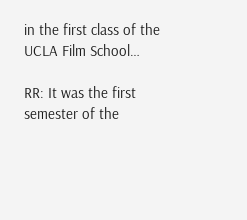in the first class of the UCLA Film School…

RR: It was the first semester of the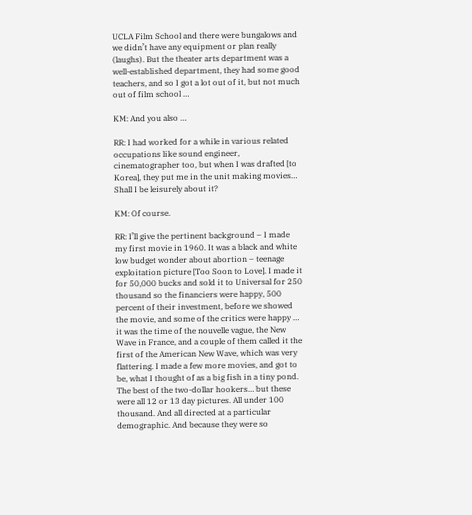UCLA Film School and there were bungalows and we didn’t have any equipment or plan really (laughs). But the theater arts department was a well-established department, they had some good teachers, and so I got a lot out of it, but not much out of film school …

KM: And you also …

RR: I had worked for a while in various related occupations like sound engineer, cinematographer too, but when I was drafted [to Korea], they put me in the unit making movies… Shall I be leisurely about it?

KM: Of course.

RR: I’ll give the pertinent background – I made my first movie in 1960. It was a black and white low budget wonder about abortion – teenage exploitation picture [Too Soon to Love]. I made it for 50,000 bucks and sold it to Universal for 250 thousand so the financiers were happy, 500 percent of their investment, before we showed the movie, and some of the critics were happy … it was the time of the nouvelle vague, the New Wave in France, and a couple of them called it the first of the American New Wave, which was very flattering. I made a few more movies, and got to be, what I thought of as a big fish in a tiny pond. The best of the two-dollar hookers… but these were all 12 or 13 day pictures. All under 100 thousand. And all directed at a particular demographic. And because they were so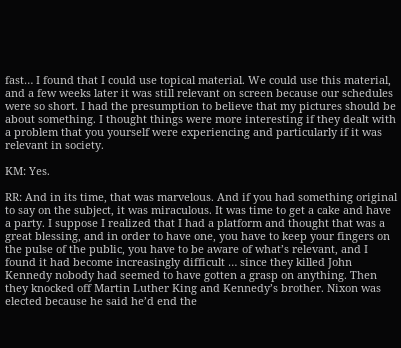fast… I found that I could use topical material. We could use this material, and a few weeks later it was still relevant on screen because our schedules were so short. I had the presumption to believe that my pictures should be about something. I thought things were more interesting if they dealt with a problem that you yourself were experiencing and particularly if it was relevant in society.

KM: Yes.

RR: And in its time, that was marvelous. And if you had something original to say on the subject, it was miraculous. It was time to get a cake and have a party. I suppose I realized that I had a platform and thought that was a great blessing, and in order to have one, you have to keep your fingers on the pulse of the public, you have to be aware of what’s relevant, and I found it had become increasingly difficult … since they killed John Kennedy nobody had seemed to have gotten a grasp on anything. Then they knocked off Martin Luther King and Kennedy’s brother. Nixon was elected because he said he’d end the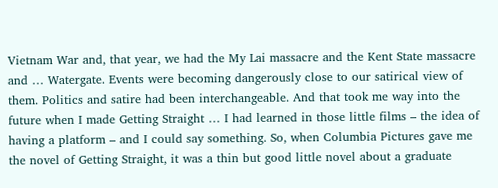Vietnam War and, that year, we had the My Lai massacre and the Kent State massacre and … Watergate. Events were becoming dangerously close to our satirical view of them. Politics and satire had been interchangeable. And that took me way into the future when I made Getting Straight … I had learned in those little films – the idea of having a platform – and I could say something. So, when Columbia Pictures gave me the novel of Getting Straight, it was a thin but good little novel about a graduate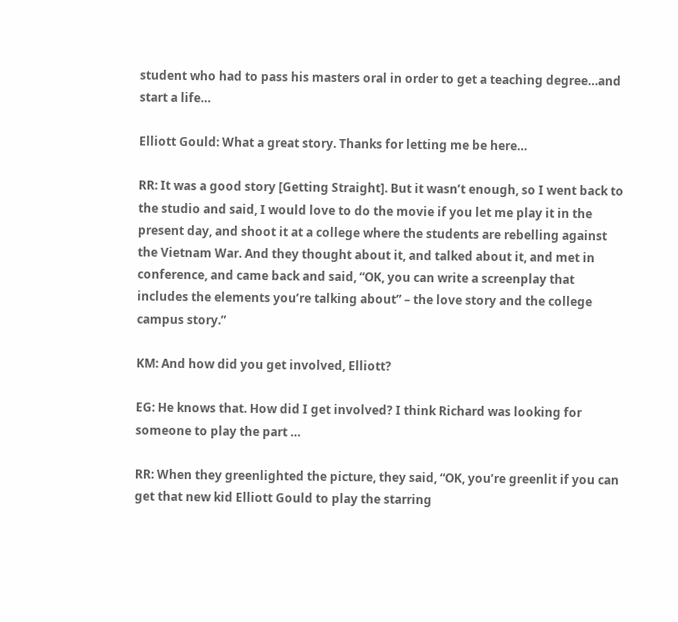student who had to pass his masters oral in order to get a teaching degree…and start a life…

Elliott Gould: What a great story. Thanks for letting me be here…

RR: It was a good story [Getting Straight]. But it wasn’t enough, so I went back to the studio and said, I would love to do the movie if you let me play it in the present day, and shoot it at a college where the students are rebelling against the Vietnam War. And they thought about it, and talked about it, and met in conference, and came back and said, “OK, you can write a screenplay that includes the elements you’re talking about” – the love story and the college campus story.”

KM: And how did you get involved, Elliott?

EG: He knows that. How did I get involved? I think Richard was looking for someone to play the part …

RR: When they greenlighted the picture, they said, “OK, you’re greenlit if you can get that new kid Elliott Gould to play the starring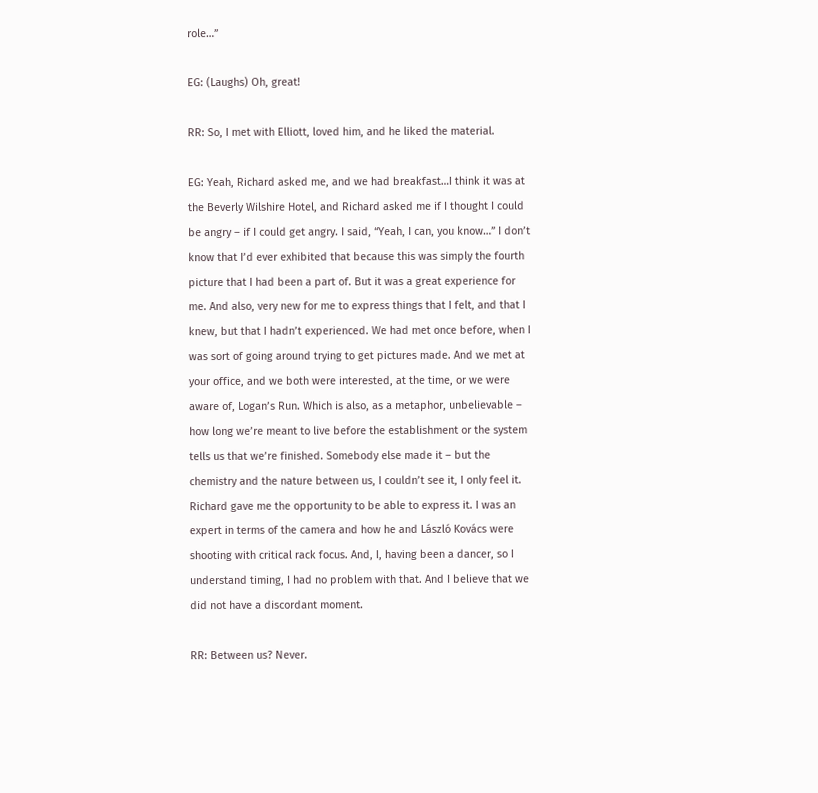role…”

EG: (Laughs) Oh, great!

RR: So, I met with Elliott, loved him, and he liked the material.

EG: Yeah, Richard asked me, and we had breakfast…I think it was at the Beverly Wilshire Hotel, and Richard asked me if I thought I could be angry – if I could get angry. I said, “Yeah, I can, you know…” I don’t know that I’d ever exhibited that because this was simply the fourth picture that I had been a part of. But it was a great experience for me. And also, very new for me to express things that I felt, and that I knew, but that I hadn’t experienced. We had met once before, when I was sort of going around trying to get pictures made. And we met at your office, and we both were interested, at the time, or we were aware of, Logan’s Run. Which is also, as a metaphor, unbelievable – how long we’re meant to live before the establishment or the system tells us that we’re finished. Somebody else made it – but the chemistry and the nature between us, I couldn’t see it, I only feel it. Richard gave me the opportunity to be able to express it. I was an expert in terms of the camera and how he and László Kovács were shooting with critical rack focus. And, I, having been a dancer, so I understand timing, I had no problem with that. And I believe that we did not have a discordant moment.

RR: Between us? Never.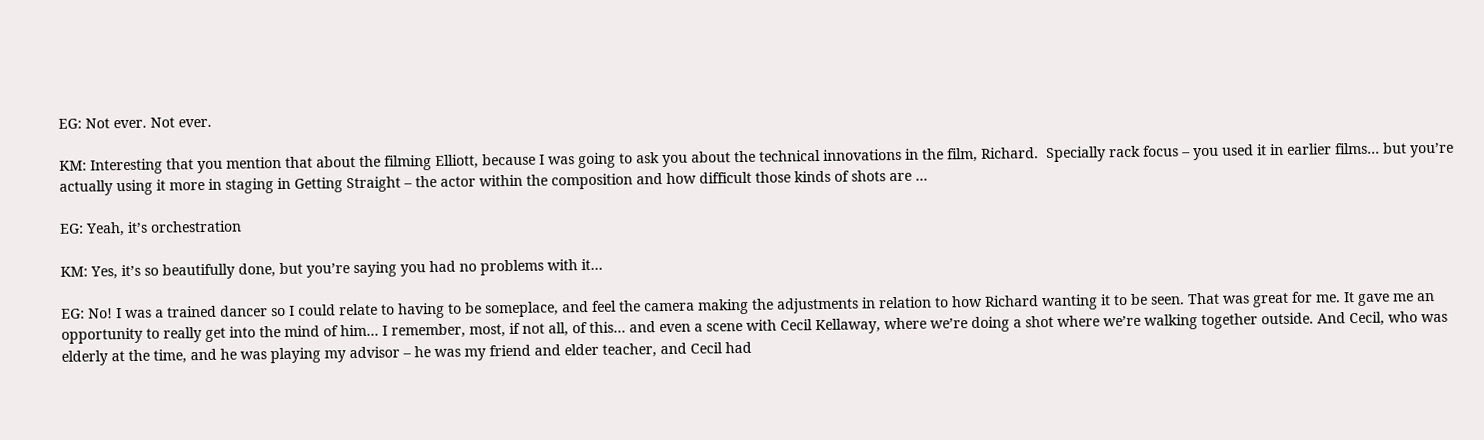EG: Not ever. Not ever.

KM: Interesting that you mention that about the filming Elliott, because I was going to ask you about the technical innovations in the film, Richard.  Specially rack focus – you used it in earlier films… but you’re actually using it more in staging in Getting Straight – the actor within the composition and how difficult those kinds of shots are …

EG: Yeah, it’s orchestration

KM: Yes, it’s so beautifully done, but you’re saying you had no problems with it…

EG: No! I was a trained dancer so I could relate to having to be someplace, and feel the camera making the adjustments in relation to how Richard wanting it to be seen. That was great for me. It gave me an opportunity to really get into the mind of him… I remember, most, if not all, of this… and even a scene with Cecil Kellaway, where we’re doing a shot where we’re walking together outside. And Cecil, who was elderly at the time, and he was playing my advisor – he was my friend and elder teacher, and Cecil had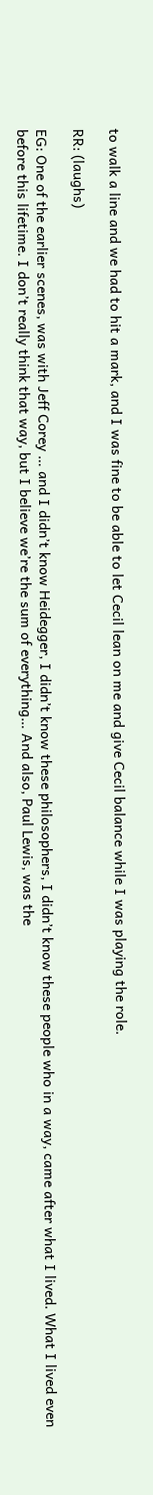to walk a line and we had to hit a mark, and I was fine to be able to let Cecil lean on me and give Cecil balance while I was playing the role.

RR: (laughs)

EG: One of the earlier scenes, was with Jeff Corey … and I didn’t know Heidegger, I didn’t know these philosophers, I didn’t know these people who in a way, came after what I lived. What I lived even before this lifetime. I don’t really think that way, but I believe we’re the sum of everything… And also, Paul Lewis, was the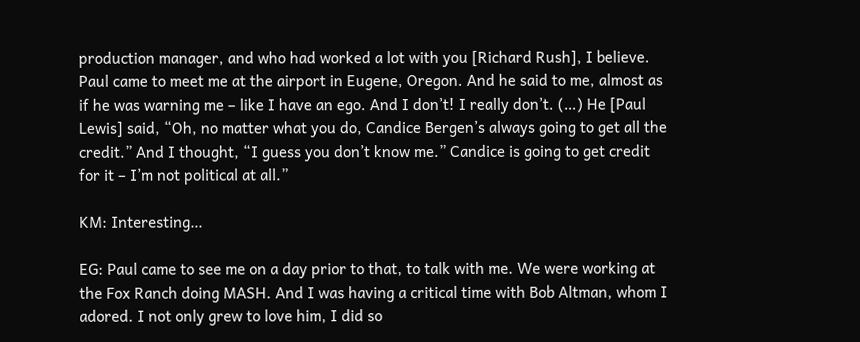production manager, and who had worked a lot with you [Richard Rush], I believe. Paul came to meet me at the airport in Eugene, Oregon. And he said to me, almost as if he was warning me – like I have an ego. And I don’t! I really don’t. (…) He [Paul Lewis] said, “Oh, no matter what you do, Candice Bergen’s always going to get all the credit.” And I thought, “I guess you don’t know me.” Candice is going to get credit for it – I’m not political at all.”

KM: Interesting…

EG: Paul came to see me on a day prior to that, to talk with me. We were working at the Fox Ranch doing MASH. And I was having a critical time with Bob Altman, whom I adored. I not only grew to love him, I did so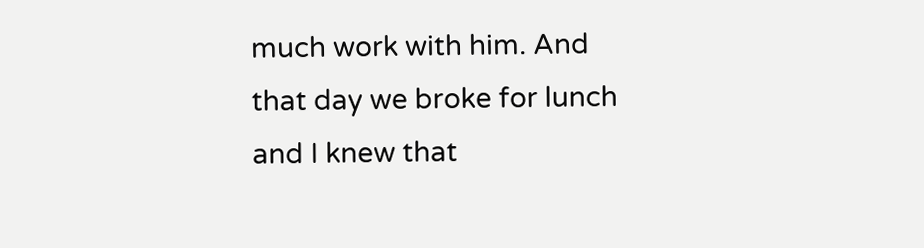much work with him. And that day we broke for lunch and I knew that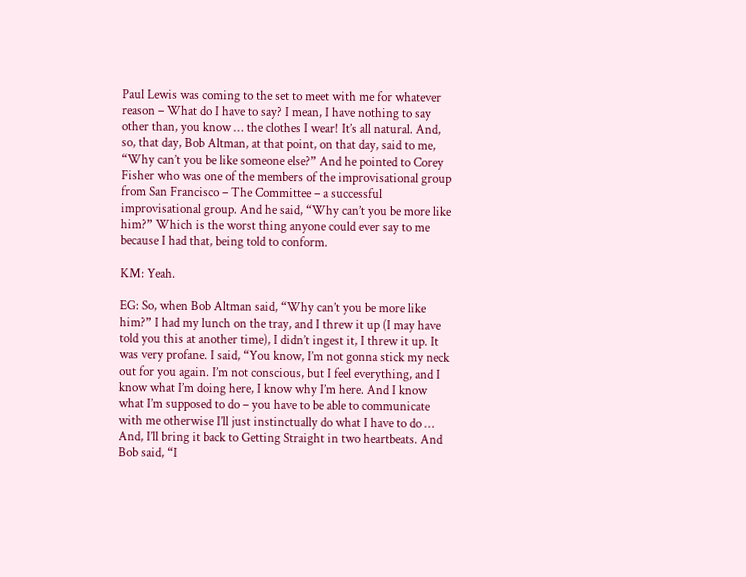Paul Lewis was coming to the set to meet with me for whatever reason – What do I have to say? I mean, I have nothing to say other than, you know … the clothes I wear! It’s all natural. And, so, that day, Bob Altman, at that point, on that day, said to me, “Why can’t you be like someone else?” And he pointed to Corey Fisher who was one of the members of the improvisational group from San Francisco – The Committee – a successful improvisational group. And he said, “Why can’t you be more like him?” Which is the worst thing anyone could ever say to me because I had that, being told to conform.

KM: Yeah.

EG: So, when Bob Altman said, “Why can’t you be more like him?” I had my lunch on the tray, and I threw it up (I may have told you this at another time), I didn’t ingest it, I threw it up. It was very profane. I said, “You know, I’m not gonna stick my neck out for you again. I’m not conscious, but I feel everything, and I know what I’m doing here, I know why I’m here. And I know what I’m supposed to do – you have to be able to communicate with me otherwise I’ll just instinctually do what I have to do … And, I’ll bring it back to Getting Straight in two heartbeats. And Bob said, “I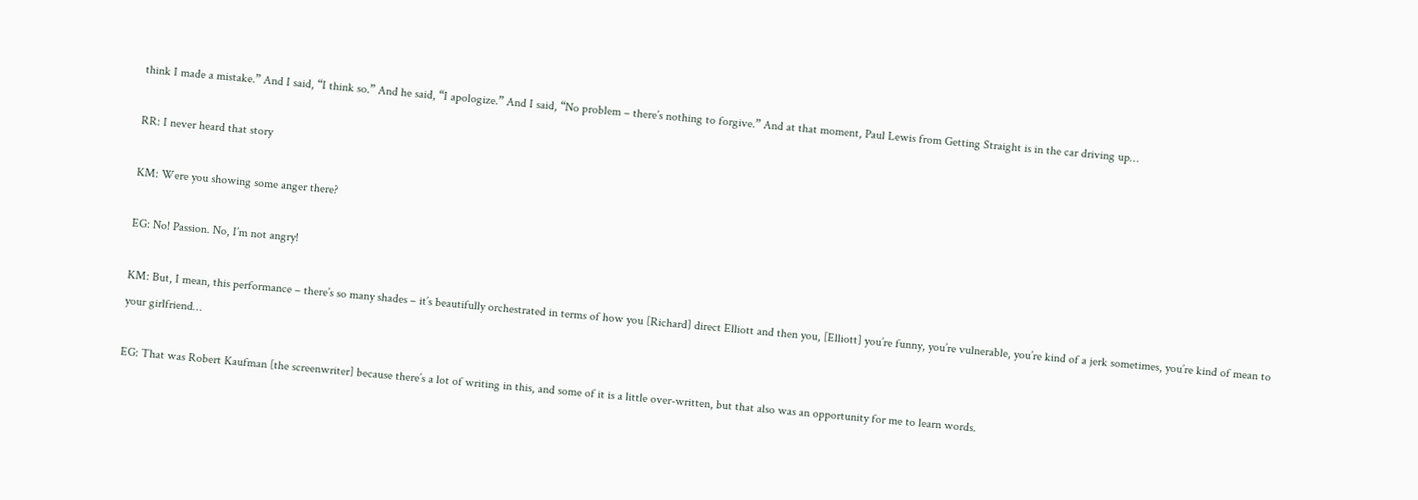think I made a mistake.” And I said, “I think so.” And he said, “I apologize.” And I said, “No problem – there’s nothing to forgive.” And at that moment, Paul Lewis from Getting Straight is in the car driving up…

RR: I never heard that story

KM: Were you showing some anger there?

EG: No! Passion. No, I’m not angry!

KM: But, I mean, this performance – there’s so many shades – it’s beautifully orchestrated in terms of how you [Richard] direct Elliott and then you, [Elliott] you’re funny, you’re vulnerable, you’re kind of a jerk sometimes, you’re kind of mean to your girlfriend…

EG: That was Robert Kaufman [the screenwriter] because there’s a lot of writing in this, and some of it is a little over-written, but that also was an opportunity for me to learn words.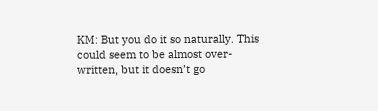KM: But you do it so naturally. This could seem to be almost over-written, but it doesn’t go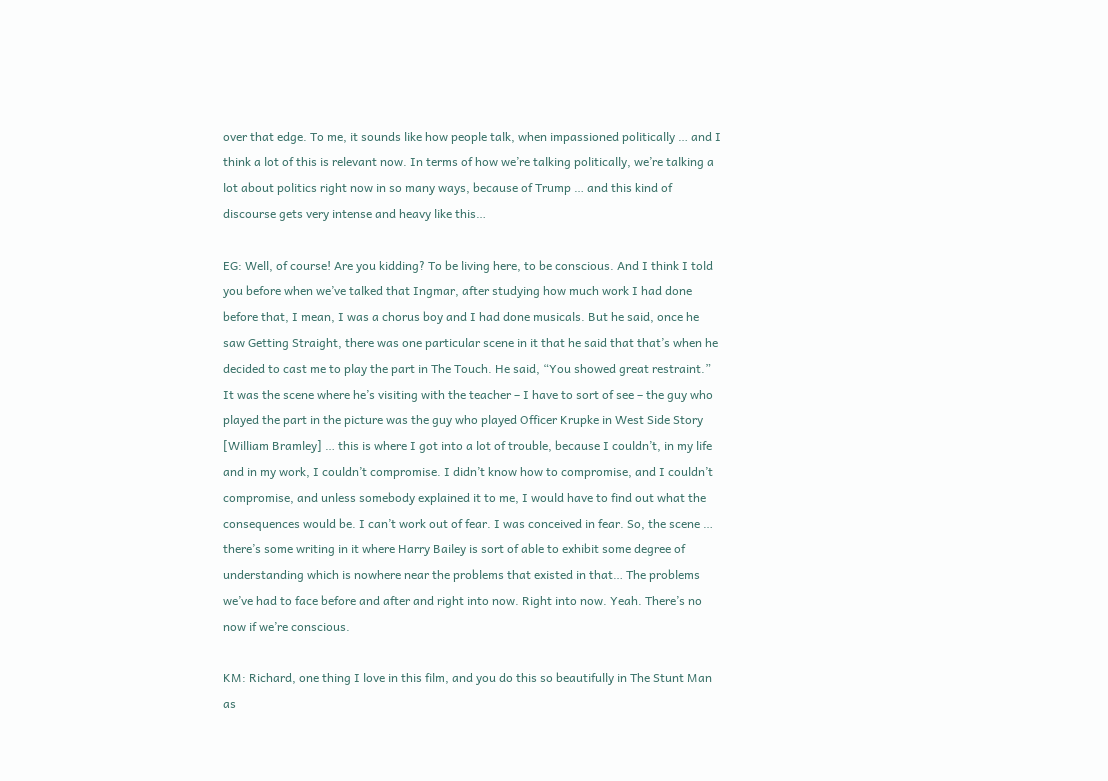over that edge. To me, it sounds like how people talk, when impassioned politically … and I think a lot of this is relevant now. In terms of how we’re talking politically, we’re talking a lot about politics right now in so many ways, because of Trump … and this kind of discourse gets very intense and heavy like this…

EG: Well, of course! Are you kidding? To be living here, to be conscious. And I think I told you before when we’ve talked that Ingmar, after studying how much work I had done before that, I mean, I was a chorus boy and I had done musicals. But he said, once he saw Getting Straight, there was one particular scene in it that he said that that’s when he decided to cast me to play the part in The Touch. He said, “You showed great restraint.” It was the scene where he’s visiting with the teacher – I have to sort of see – the guy who played the part in the picture was the guy who played Officer Krupke in West Side Story [William Bramley] … this is where I got into a lot of trouble, because I couldn’t, in my life and in my work, I couldn’t compromise. I didn’t know how to compromise, and I couldn’t compromise, and unless somebody explained it to me, I would have to find out what the consequences would be. I can’t work out of fear. I was conceived in fear. So, the scene … there’s some writing in it where Harry Bailey is sort of able to exhibit some degree of understanding which is nowhere near the problems that existed in that… The problems we’ve had to face before and after and right into now. Right into now. Yeah. There’s no now if we’re conscious.

KM: Richard, one thing I love in this film, and you do this so beautifully in The Stunt Man as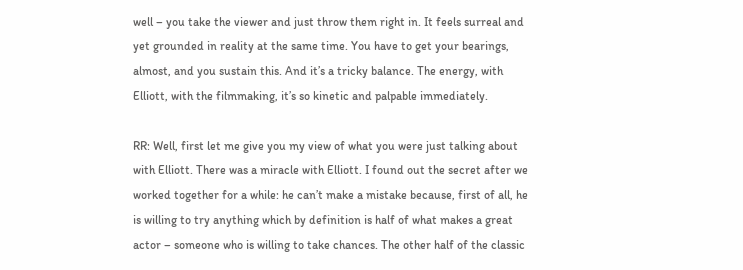well – you take the viewer and just throw them right in. It feels surreal and yet grounded in reality at the same time. You have to get your bearings, almost, and you sustain this. And it’s a tricky balance. The energy, with Elliott, with the filmmaking, it’s so kinetic and palpable immediately.

RR: Well, first let me give you my view of what you were just talking about with Elliott. There was a miracle with Elliott. I found out the secret after we worked together for a while: he can’t make a mistake because, first of all, he is willing to try anything which by definition is half of what makes a great actor – someone who is willing to take chances. The other half of the classic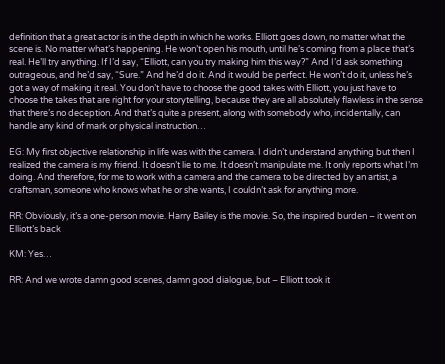definition that a great actor is in the depth in which he works. Elliott goes down, no matter what the scene is. No matter what’s happening. He won’t open his mouth, until he’s coming from a place that’s real. He’ll try anything. If I’d say, “Elliott, can you try making him this way?” And I’d ask something outrageous, and he’d say, “Sure.” And he’d do it. And it would be perfect. He won’t do it, unless he’s got a way of making it real. You don’t have to choose the good takes with Elliott, you just have to choose the takes that are right for your storytelling, because they are all absolutely flawless in the sense that there’s no deception. And that’s quite a present, along with somebody who, incidentally, can handle any kind of mark or physical instruction…

EG: My first objective relationship in life was with the camera. I didn’t understand anything but then I realized the camera is my friend. It doesn’t lie to me. It doesn’t manipulate me. It only reports what I’m doing. And therefore, for me to work with a camera and the camera to be directed by an artist, a craftsman, someone who knows what he or she wants, I couldn’t ask for anything more.

RR: Obviously, it’s a one-person movie. Harry Bailey is the movie. So, the inspired burden – it went on Elliott’s back

KM: Yes…

RR: And we wrote damn good scenes, damn good dialogue, but – Elliott took it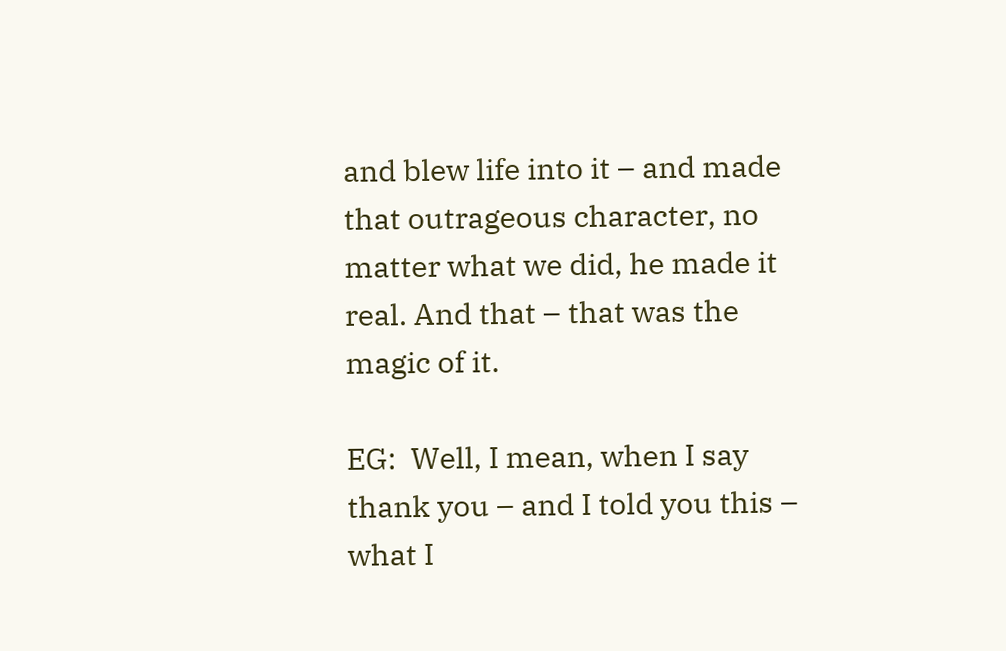and blew life into it – and made that outrageous character, no matter what we did, he made it real. And that – that was the magic of it.

EG:  Well, I mean, when I say thank you – and I told you this – what I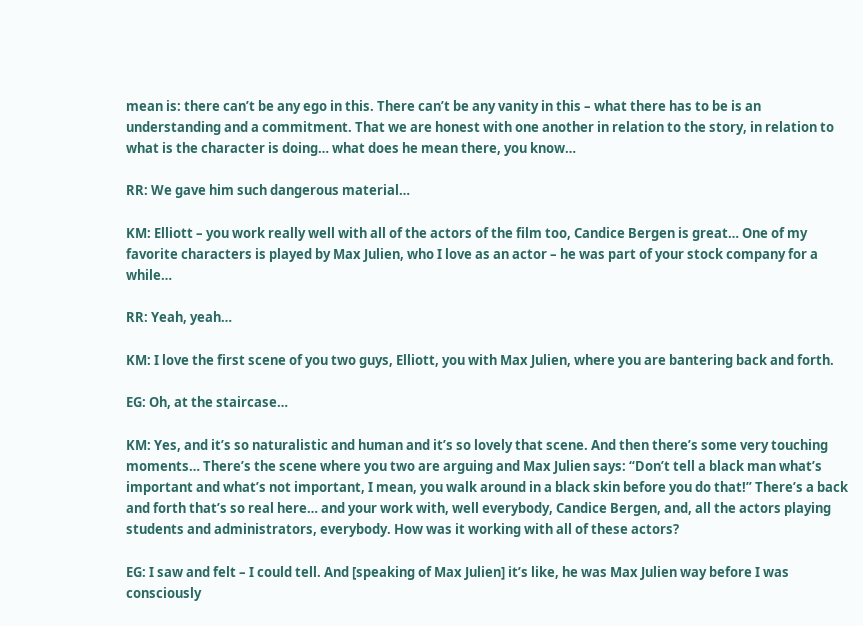mean is: there can’t be any ego in this. There can’t be any vanity in this – what there has to be is an understanding and a commitment. That we are honest with one another in relation to the story, in relation to what is the character is doing… what does he mean there, you know…

RR: We gave him such dangerous material…

KM: Elliott – you work really well with all of the actors of the film too, Candice Bergen is great… One of my favorite characters is played by Max Julien, who I love as an actor – he was part of your stock company for a while…

RR: Yeah, yeah…

KM: I love the first scene of you two guys, Elliott, you with Max Julien, where you are bantering back and forth.

EG: Oh, at the staircase…

KM: Yes, and it’s so naturalistic and human and it’s so lovely that scene. And then there’s some very touching moments… There’s the scene where you two are arguing and Max Julien says: “Don’t tell a black man what’s important and what’s not important, I mean, you walk around in a black skin before you do that!” There’s a back and forth that’s so real here… and your work with, well everybody, Candice Bergen, and, all the actors playing students and administrators, everybody. How was it working with all of these actors?

EG: I saw and felt – I could tell. And [speaking of Max Julien] it’s like, he was Max Julien way before I was consciously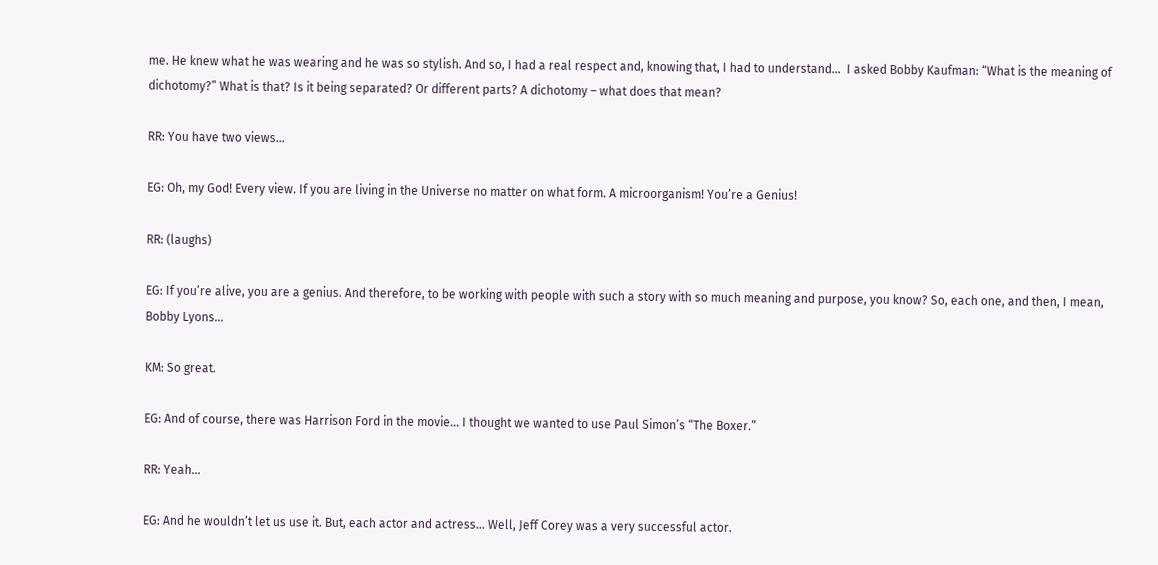me. He knew what he was wearing and he was so stylish. And so, I had a real respect and, knowing that, I had to understand…  I asked Bobby Kaufman: “What is the meaning of dichotomy?” What is that? Is it being separated? Or different parts? A dichotomy – what does that mean?

RR: You have two views…

EG: Oh, my God! Every view. If you are living in the Universe no matter on what form. A microorganism! You’re a Genius!

RR: (laughs)

EG: If you’re alive, you are a genius. And therefore, to be working with people with such a story with so much meaning and purpose, you know? So, each one, and then, I mean, Bobby Lyons…

KM: So great.

EG: And of course, there was Harrison Ford in the movie… I thought we wanted to use Paul Simon’s “The Boxer.”

RR: Yeah…

EG: And he wouldn’t let us use it. But, each actor and actress… Well, Jeff Corey was a very successful actor.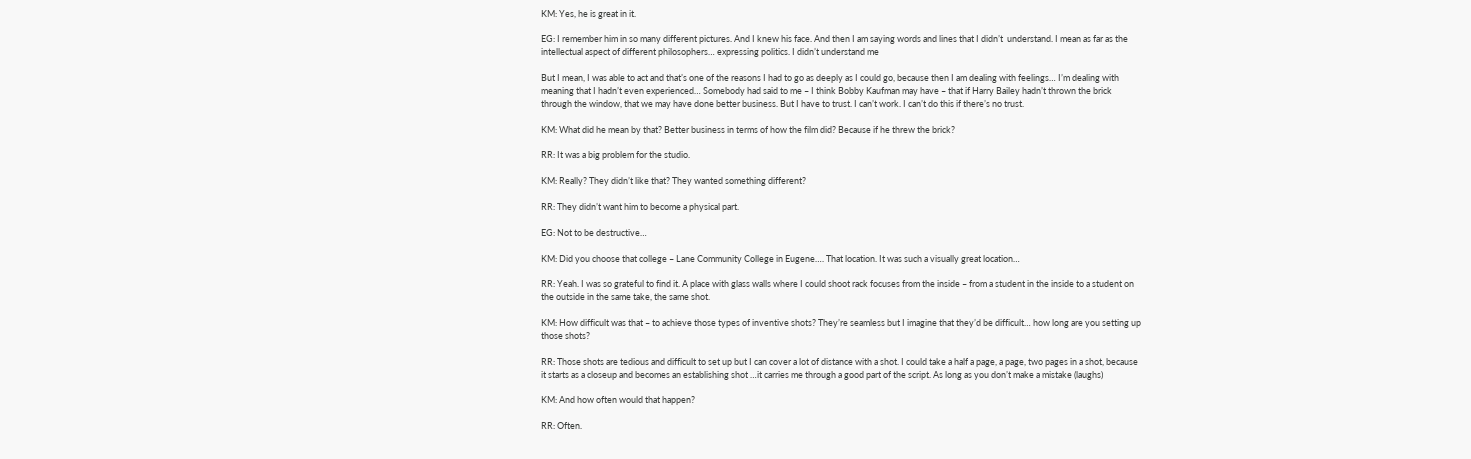KM: Yes, he is great in it.

EG: I remember him in so many different pictures. And I knew his face. And then I am saying words and lines that I didn’t  understand. I mean as far as the intellectual aspect of different philosophers… expressing politics. I didn’t understand me

But I mean, I was able to act and that’s one of the reasons I had to go as deeply as I could go, because then I am dealing with feelings… I’m dealing with meaning that I hadn’t even experienced… Somebody had said to me – I think Bobby Kaufman may have – that if Harry Bailey hadn’t thrown the brick through the window, that we may have done better business. But I have to trust. I can’t work. I can’t do this if there’s no trust.

KM: What did he mean by that? Better business in terms of how the film did? Because if he threw the brick?

RR: It was a big problem for the studio.

KM: Really? They didn’t like that? They wanted something different?

RR: They didn’t want him to become a physical part.

EG: Not to be destructive…

KM: Did you choose that college – Lane Community College in Eugene…. That location. It was such a visually great location…

RR: Yeah. I was so grateful to find it. A place with glass walls where I could shoot rack focuses from the inside – from a student in the inside to a student on the outside in the same take, the same shot.

KM: How difficult was that – to achieve those types of inventive shots? They’re seamless but I imagine that they’d be difficult… how long are you setting up those shots?

RR: Those shots are tedious and difficult to set up but I can cover a lot of distance with a shot. I could take a half a page, a page, two pages in a shot, because it starts as a closeup and becomes an establishing shot …it carries me through a good part of the script. As long as you don’t make a mistake (laughs)

KM: And how often would that happen?

RR: Often.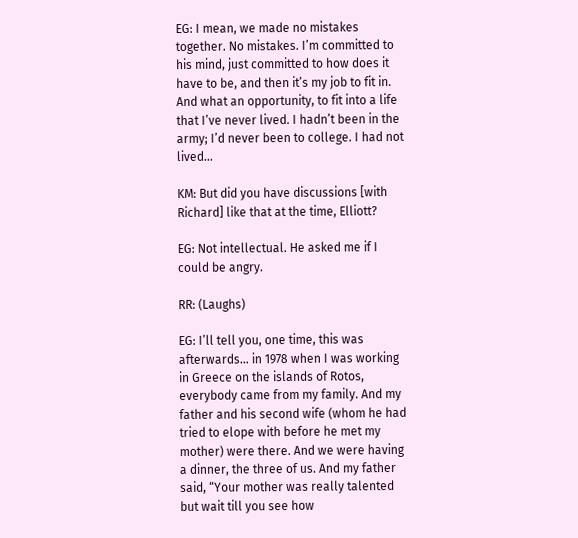EG: I mean, we made no mistakes together. No mistakes. I’m committed to his mind, just committed to how does it have to be, and then it’s my job to fit in. And what an opportunity, to fit into a life that I’ve never lived. I hadn’t been in the army; I’d never been to college. I had not lived…

KM: But did you have discussions [with Richard] like that at the time, Elliott?

EG: Not intellectual. He asked me if I could be angry.

RR: (Laughs)

EG: I’ll tell you, one time, this was afterwards… in 1978 when I was working in Greece on the islands of Rotos, everybody came from my family. And my father and his second wife (whom he had tried to elope with before he met my mother) were there. And we were having a dinner, the three of us. And my father said, “Your mother was really talented but wait till you see how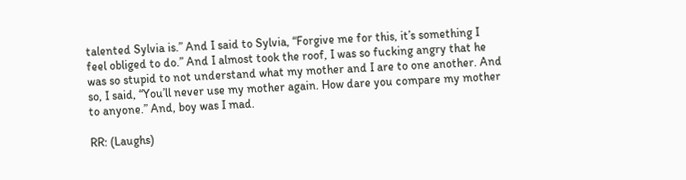talented Sylvia is.” And I said to Sylvia, “Forgive me for this, it’s something I feel obliged to do.” And I almost took the roof, I was so fucking angry that he was so stupid to not understand what my mother and I are to one another. And so, I said, “You’ll never use my mother again. How dare you compare my mother to anyone.” And, boy was I mad.

RR: (Laughs)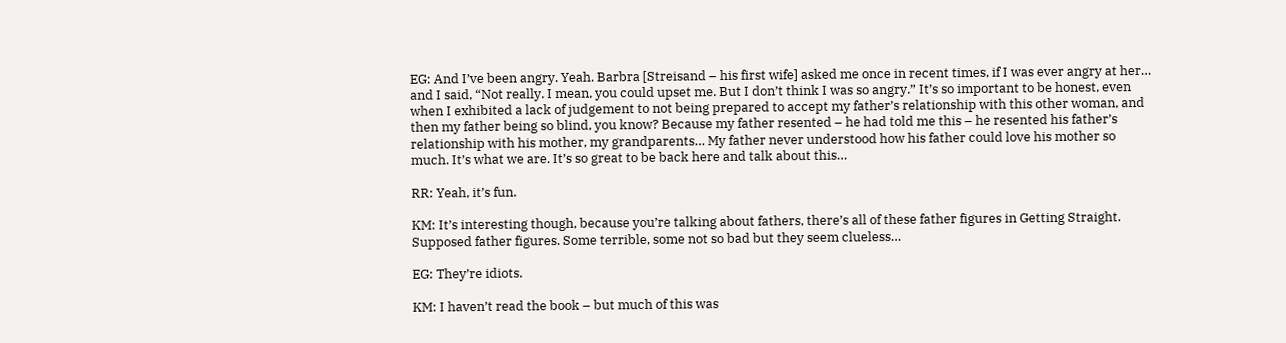EG: And I’ve been angry. Yeah. Barbra [Streisand – his first wife] asked me once in recent times, if I was ever angry at her… and I said, “Not really. I mean, you could upset me. But I don’t think I was so angry.” It’s so important to be honest, even when I exhibited a lack of judgement to not being prepared to accept my father’s relationship with this other woman, and then my father being so blind, you know? Because my father resented – he had told me this – he resented his father’s relationship with his mother, my grandparents… My father never understood how his father could love his mother so much. It’s what we are. It’s so great to be back here and talk about this…

RR: Yeah, it’s fun.

KM: It’s interesting though, because you’re talking about fathers, there’s all of these father figures in Getting Straight. Supposed father figures. Some terrible, some not so bad but they seem clueless…

EG: They’re idiots.

KM: I haven’t read the book – but much of this was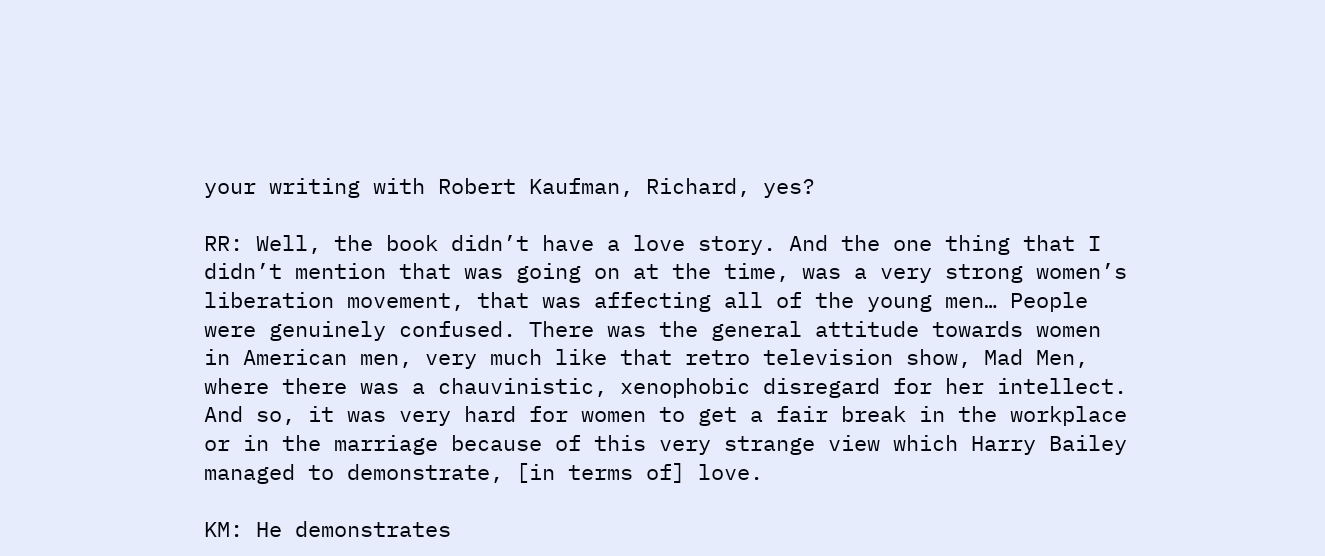your writing with Robert Kaufman, Richard, yes?

RR: Well, the book didn’t have a love story. And the one thing that I didn’t mention that was going on at the time, was a very strong women’s liberation movement, that was affecting all of the young men… People were genuinely confused. There was the general attitude towards women in American men, very much like that retro television show, Mad Men, where there was a chauvinistic, xenophobic disregard for her intellect. And so, it was very hard for women to get a fair break in the workplace or in the marriage because of this very strange view which Harry Bailey managed to demonstrate, [in terms of] love.

KM: He demonstrates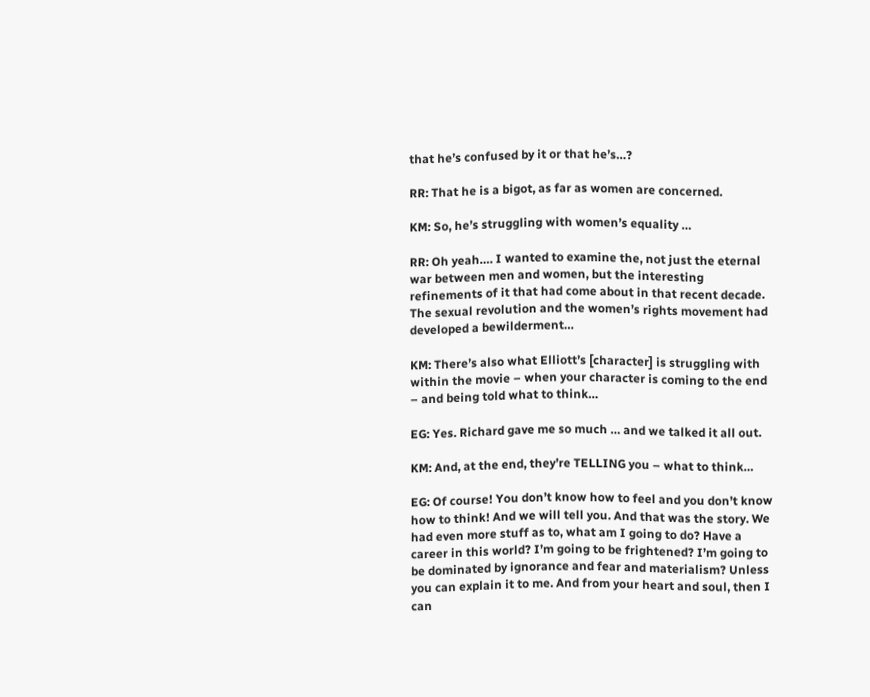that he’s confused by it or that he’s…?

RR: That he is a bigot, as far as women are concerned.

KM: So, he’s struggling with women’s equality …

RR: Oh yeah…. I wanted to examine the, not just the eternal war between men and women, but the interesting refinements of it that had come about in that recent decade. The sexual revolution and the women’s rights movement had developed a bewilderment…

KM: There’s also what Elliott’s [character] is struggling with within the movie – when your character is coming to the end – and being told what to think…

EG: Yes. Richard gave me so much … and we talked it all out.

KM: And, at the end, they’re TELLING you – what to think…

EG: Of course! You don’t know how to feel and you don’t know how to think! And we will tell you. And that was the story. We had even more stuff as to, what am I going to do? Have a career in this world? I’m going to be frightened? I’m going to be dominated by ignorance and fear and materialism? Unless you can explain it to me. And from your heart and soul, then I can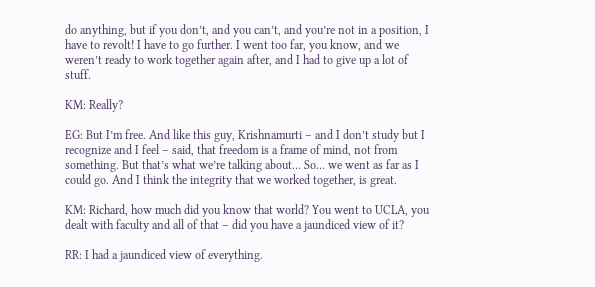do anything, but if you don’t, and you can’t, and you’re not in a position, I have to revolt! I have to go further. I went too far, you know, and we weren’t ready to work together again after, and I had to give up a lot of stuff.

KM: Really?

EG: But I’m free. And like this guy, Krishnamurti – and I don’t study but I recognize and I feel – said, that freedom is a frame of mind, not from something. But that’s what we’re talking about… So… we went as far as I could go. And I think the integrity that we worked together, is great.

KM: Richard, how much did you know that world? You went to UCLA, you dealt with faculty and all of that – did you have a jaundiced view of it?

RR: I had a jaundiced view of everything.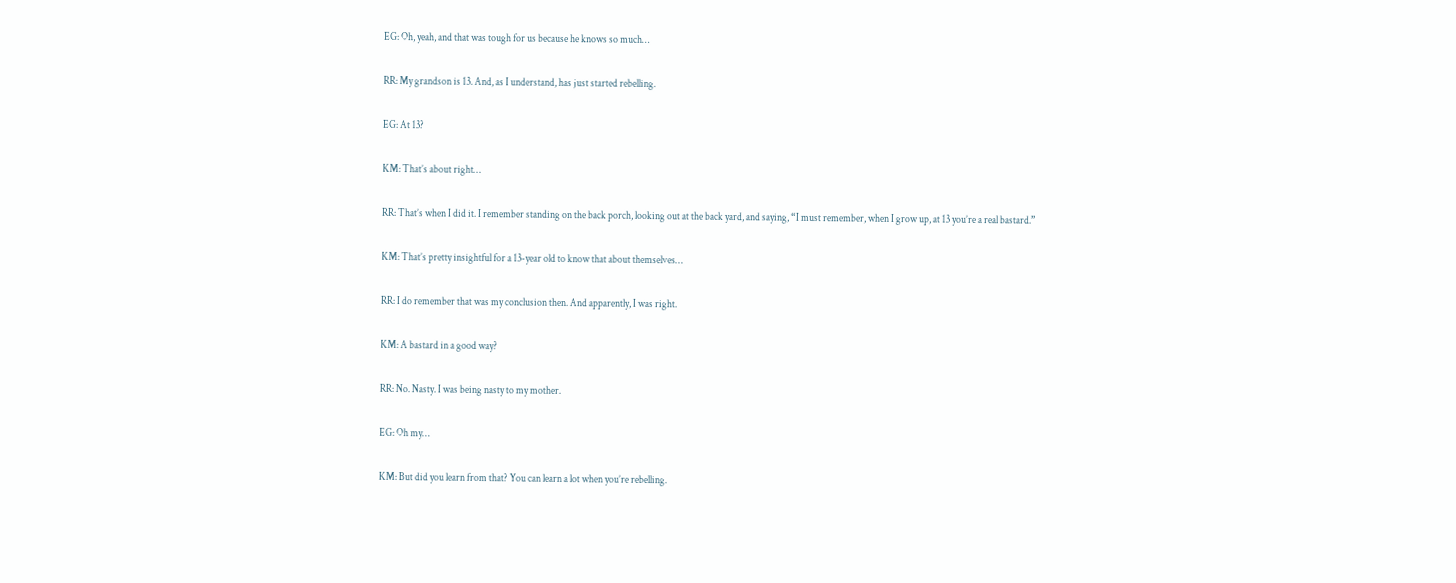EG: Oh, yeah, and that was tough for us because he knows so much…

RR: My grandson is 13. And, as I understand, has just started rebelling.

EG: At 13?

KM: That’s about right…

RR: That’s when I did it. I remember standing on the back porch, looking out at the back yard, and saying, “I must remember, when I grow up, at 13 you’re a real bastard.”

KM: That’s pretty insightful for a 13-year old to know that about themselves…

RR: I do remember that was my conclusion then. And apparently, I was right.

KM: A bastard in a good way?

RR: No. Nasty. I was being nasty to my mother.

EG: Oh my…

KM: But did you learn from that? You can learn a lot when you’re rebelling.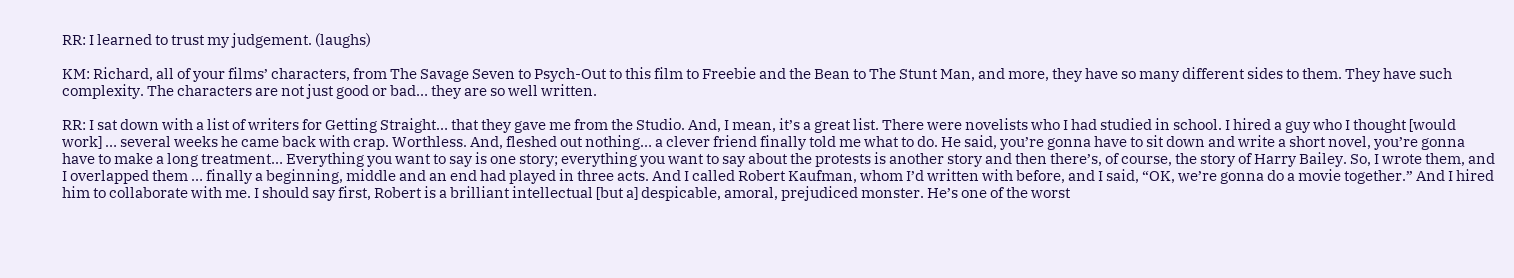RR: I learned to trust my judgement. (laughs)

KM: Richard, all of your films’ characters, from The Savage Seven to Psych-Out to this film to Freebie and the Bean to The Stunt Man, and more, they have so many different sides to them. They have such complexity. The characters are not just good or bad… they are so well written.

RR: I sat down with a list of writers for Getting Straight… that they gave me from the Studio. And, I mean, it’s a great list. There were novelists who I had studied in school. I hired a guy who I thought [would work] … several weeks he came back with crap. Worthless. And, fleshed out nothing… a clever friend finally told me what to do. He said, you’re gonna have to sit down and write a short novel, you’re gonna have to make a long treatment… Everything you want to say is one story; everything you want to say about the protests is another story and then there’s, of course, the story of Harry Bailey. So, I wrote them, and I overlapped them … finally a beginning, middle and an end had played in three acts. And I called Robert Kaufman, whom I’d written with before, and I said, “OK, we’re gonna do a movie together.” And I hired him to collaborate with me. I should say first, Robert is a brilliant intellectual [but a] despicable, amoral, prejudiced monster. He’s one of the worst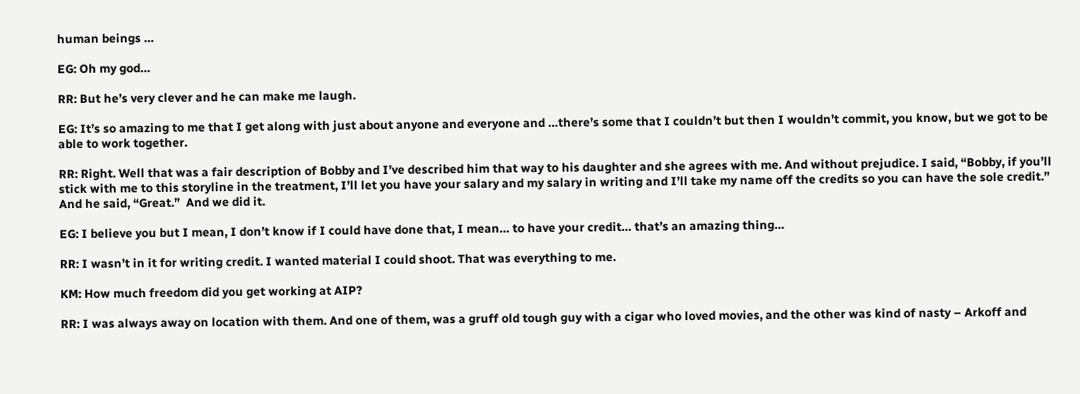human beings …

EG: Oh my god…

RR: But he’s very clever and he can make me laugh.

EG: It’s so amazing to me that I get along with just about anyone and everyone and …there’s some that I couldn’t but then I wouldn’t commit, you know, but we got to be able to work together.

RR: Right. Well that was a fair description of Bobby and I’ve described him that way to his daughter and she agrees with me. And without prejudice. I said, “Bobby, if you’ll stick with me to this storyline in the treatment, I’ll let you have your salary and my salary in writing and I’ll take my name off the credits so you can have the sole credit.” And he said, “Great.”  And we did it.

EG: I believe you but I mean, I don’t know if I could have done that, I mean… to have your credit… that’s an amazing thing…

RR: I wasn’t in it for writing credit. I wanted material I could shoot. That was everything to me.

KM: How much freedom did you get working at AIP?

RR: I was always away on location with them. And one of them, was a gruff old tough guy with a cigar who loved movies, and the other was kind of nasty – Arkoff and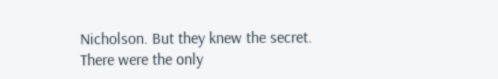Nicholson. But they knew the secret. There were the only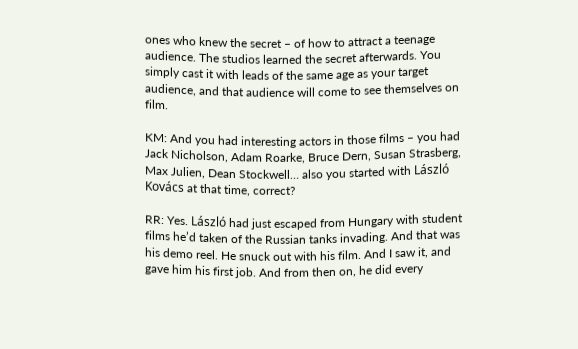ones who knew the secret – of how to attract a teenage audience. The studios learned the secret afterwards. You simply cast it with leads of the same age as your target audience, and that audience will come to see themselves on film.

KM: And you had interesting actors in those films – you had Jack Nicholson, Adam Roarke, Bruce Dern, Susan Strasberg, Max Julien, Dean Stockwell… also you started with László Kovács at that time, correct?

RR: Yes. László had just escaped from Hungary with student films he’d taken of the Russian tanks invading. And that was his demo reel. He snuck out with his film. And I saw it, and gave him his first job. And from then on, he did every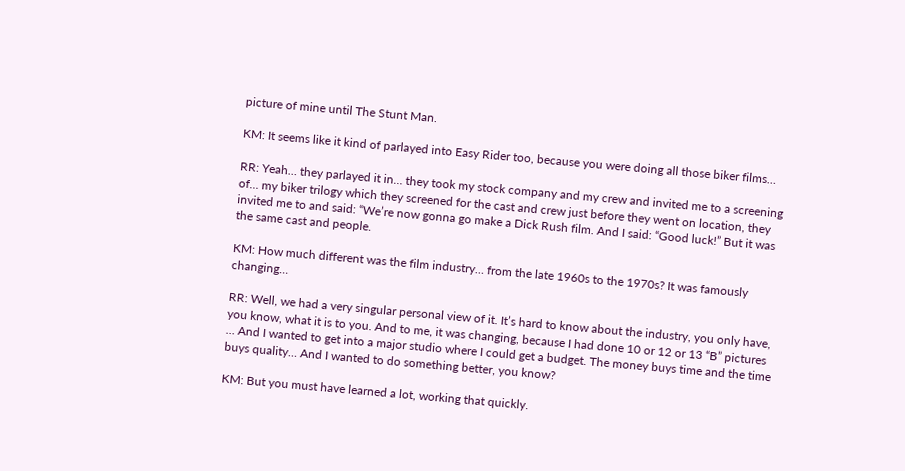picture of mine until The Stunt Man.

KM: It seems like it kind of parlayed into Easy Rider too, because you were doing all those biker films…

RR: Yeah… they parlayed it in… they took my stock company and my crew and invited me to a screening of… my biker trilogy which they screened for the cast and crew just before they went on location, they invited me to and said: “We’re now gonna go make a Dick Rush film. And I said: “Good luck!” But it was the same cast and people.

KM: How much different was the film industry… from the late 1960s to the 1970s? It was famously changing…

RR: Well, we had a very singular personal view of it. It’s hard to know about the industry, you only have, you know, what it is to you. And to me, it was changing, because I had done 10 or 12 or 13 “B” pictures … And I wanted to get into a major studio where I could get a budget. The money buys time and the time buys quality… And I wanted to do something better, you know?

KM: But you must have learned a lot, working that quickly.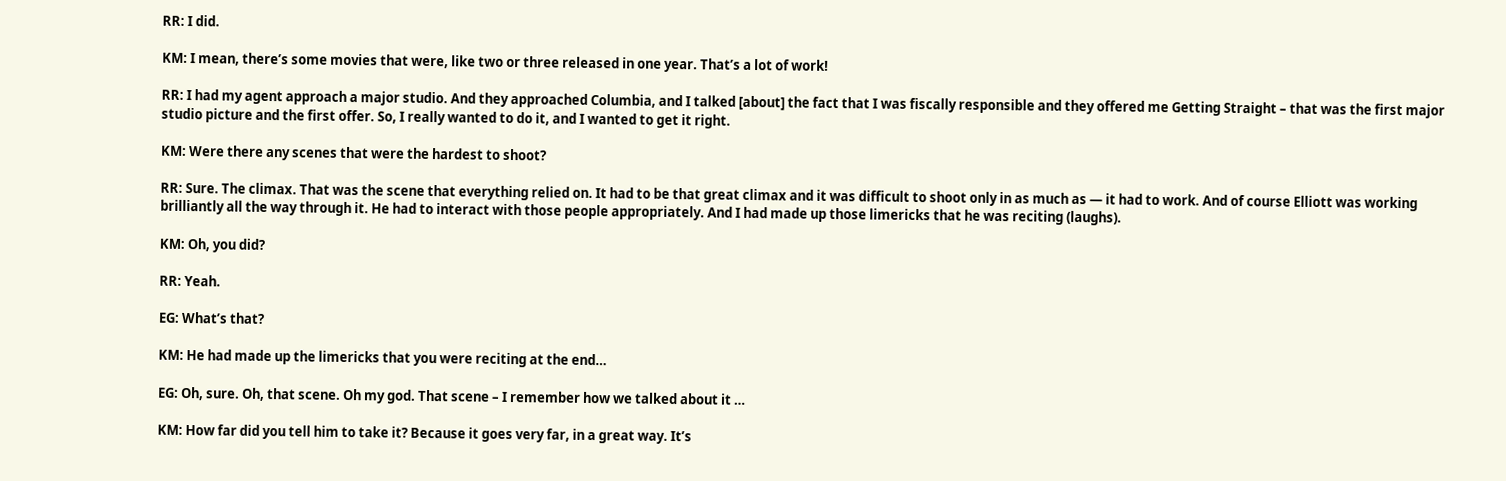RR: I did.

KM: I mean, there’s some movies that were, like two or three released in one year. That’s a lot of work!

RR: I had my agent approach a major studio. And they approached Columbia, and I talked [about] the fact that I was fiscally responsible and they offered me Getting Straight – that was the first major studio picture and the first offer. So, I really wanted to do it, and I wanted to get it right.

KM: Were there any scenes that were the hardest to shoot?

RR: Sure. The climax. That was the scene that everything relied on. It had to be that great climax and it was difficult to shoot only in as much as — it had to work. And of course Elliott was working brilliantly all the way through it. He had to interact with those people appropriately. And I had made up those limericks that he was reciting (laughs).

KM: Oh, you did?

RR: Yeah.

EG: What’s that?

KM: He had made up the limericks that you were reciting at the end…

EG: Oh, sure. Oh, that scene. Oh my god. That scene – I remember how we talked about it …

KM: How far did you tell him to take it? Because it goes very far, in a great way. It’s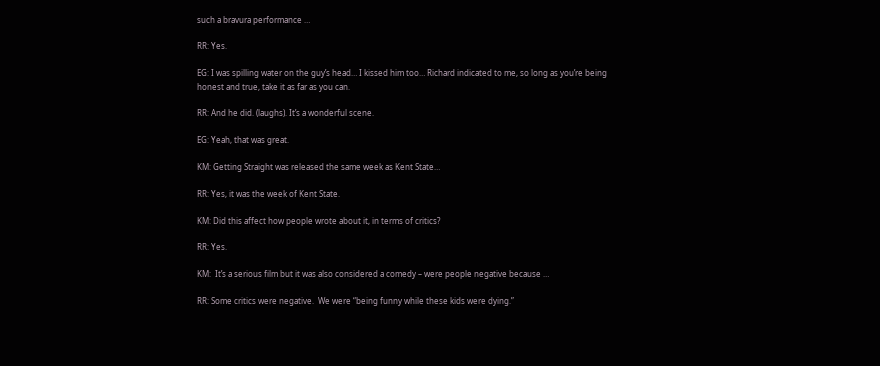such a bravura performance …

RR: Yes.

EG: I was spilling water on the guy’s head… I kissed him too… Richard indicated to me, so long as you’re being honest and true, take it as far as you can.

RR: And he did. (laughs). It’s a wonderful scene.

EG: Yeah, that was great.

KM: Getting Straight was released the same week as Kent State…

RR: Yes, it was the week of Kent State.

KM: Did this affect how people wrote about it, in terms of critics?

RR: Yes.

KM:  It’s a serious film but it was also considered a comedy – were people negative because …

RR: Some critics were negative.  We were “being funny while these kids were dying.”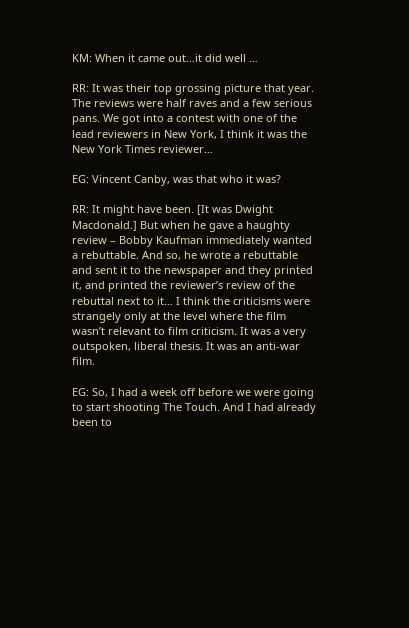KM: When it came out…it did well …

RR: It was their top grossing picture that year. The reviews were half raves and a few serious pans. We got into a contest with one of the lead reviewers in New York, I think it was the New York Times reviewer…

EG: Vincent Canby, was that who it was?

RR: It might have been. [It was Dwight Macdonald.] But when he gave a haughty review – Bobby Kaufman immediately wanted a rebuttable. And so, he wrote a rebuttable and sent it to the newspaper and they printed it, and printed the reviewer’s review of the rebuttal next to it… I think the criticisms were strangely only at the level where the film wasn’t relevant to film criticism. It was a very outspoken, liberal thesis. It was an anti-war film.

EG: So, I had a week off before we were going to start shooting The Touch. And I had already been to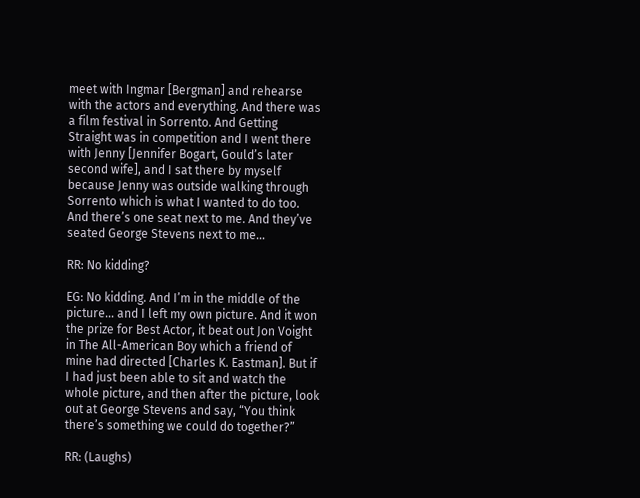meet with Ingmar [Bergman] and rehearse with the actors and everything. And there was a film festival in Sorrento. And Getting Straight was in competition and I went there with Jenny [Jennifer Bogart, Gould’s later second wife], and I sat there by myself because Jenny was outside walking through Sorrento which is what I wanted to do too. And there’s one seat next to me. And they’ve seated George Stevens next to me…

RR: No kidding?

EG: No kidding. And I’m in the middle of the picture… and I left my own picture. And it won the prize for Best Actor, it beat out Jon Voight in The All-American Boy which a friend of mine had directed [Charles K. Eastman]. But if I had just been able to sit and watch the whole picture, and then after the picture, look out at George Stevens and say, “You think there’s something we could do together?”

RR: (Laughs)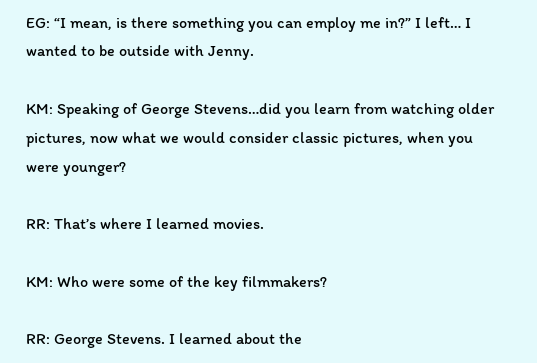EG: “I mean, is there something you can employ me in?” I left… I wanted to be outside with Jenny.

KM: Speaking of George Stevens…did you learn from watching older pictures, now what we would consider classic pictures, when you were younger?

RR: That’s where I learned movies.

KM: Who were some of the key filmmakers?

RR: George Stevens. I learned about the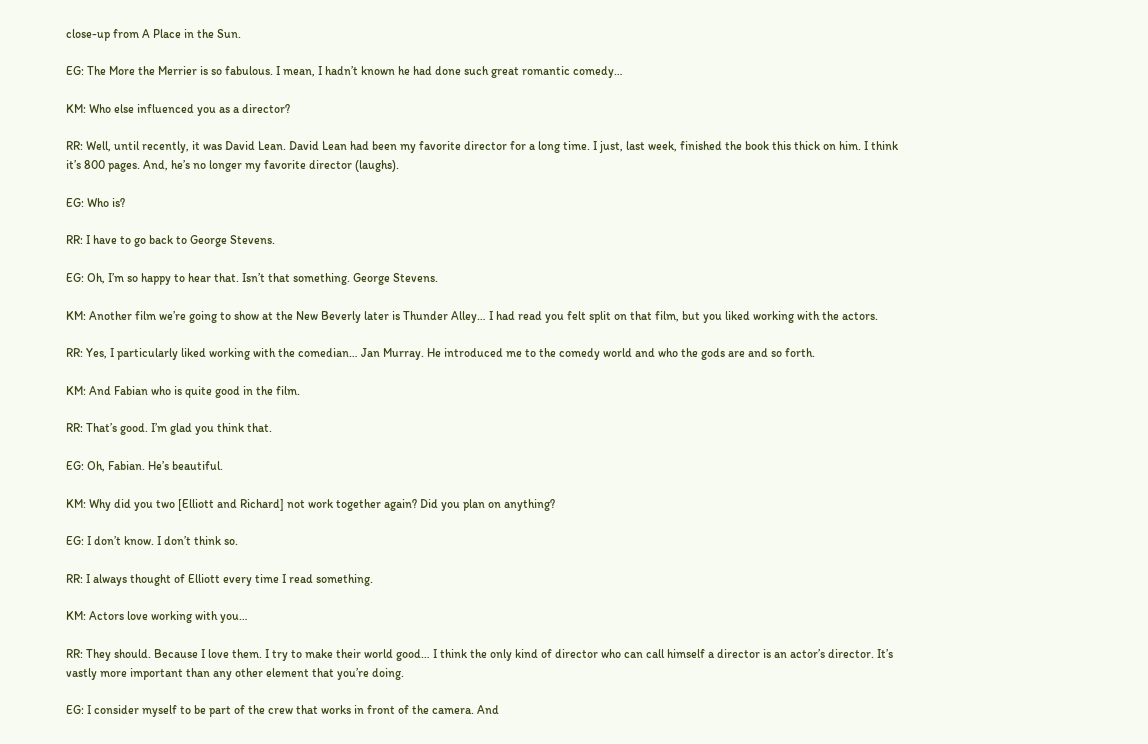close-up from A Place in the Sun.

EG: The More the Merrier is so fabulous. I mean, I hadn’t known he had done such great romantic comedy…

KM: Who else influenced you as a director?

RR: Well, until recently, it was David Lean. David Lean had been my favorite director for a long time. I just, last week, finished the book this thick on him. I think it’s 800 pages. And, he’s no longer my favorite director (laughs).

EG: Who is?

RR: I have to go back to George Stevens.

EG: Oh, I’m so happy to hear that. Isn’t that something. George Stevens.

KM: Another film we’re going to show at the New Beverly later is Thunder Alley… I had read you felt split on that film, but you liked working with the actors.

RR: Yes, I particularly liked working with the comedian… Jan Murray. He introduced me to the comedy world and who the gods are and so forth.

KM: And Fabian who is quite good in the film.

RR: That’s good. I’m glad you think that.

EG: Oh, Fabian. He’s beautiful.

KM: Why did you two [Elliott and Richard] not work together again? Did you plan on anything?

EG: I don’t know. I don’t think so.

RR: I always thought of Elliott every time I read something.

KM: Actors love working with you…

RR: They should. Because I love them. I try to make their world good… I think the only kind of director who can call himself a director is an actor’s director. It’s vastly more important than any other element that you’re doing.

EG: I consider myself to be part of the crew that works in front of the camera. And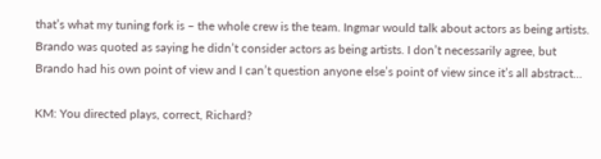that’s what my tuning fork is – the whole crew is the team. Ingmar would talk about actors as being artists. Brando was quoted as saying he didn’t consider actors as being artists. I don’t necessarily agree, but Brando had his own point of view and I can’t question anyone else’s point of view since it’s all abstract…

KM: You directed plays, correct, Richard?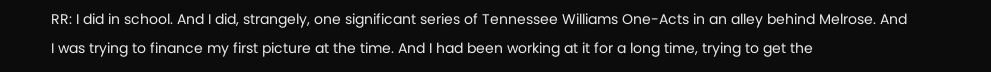RR: I did in school. And I did, strangely, one significant series of Tennessee Williams One-Acts in an alley behind Melrose. And I was trying to finance my first picture at the time. And I had been working at it for a long time, trying to get the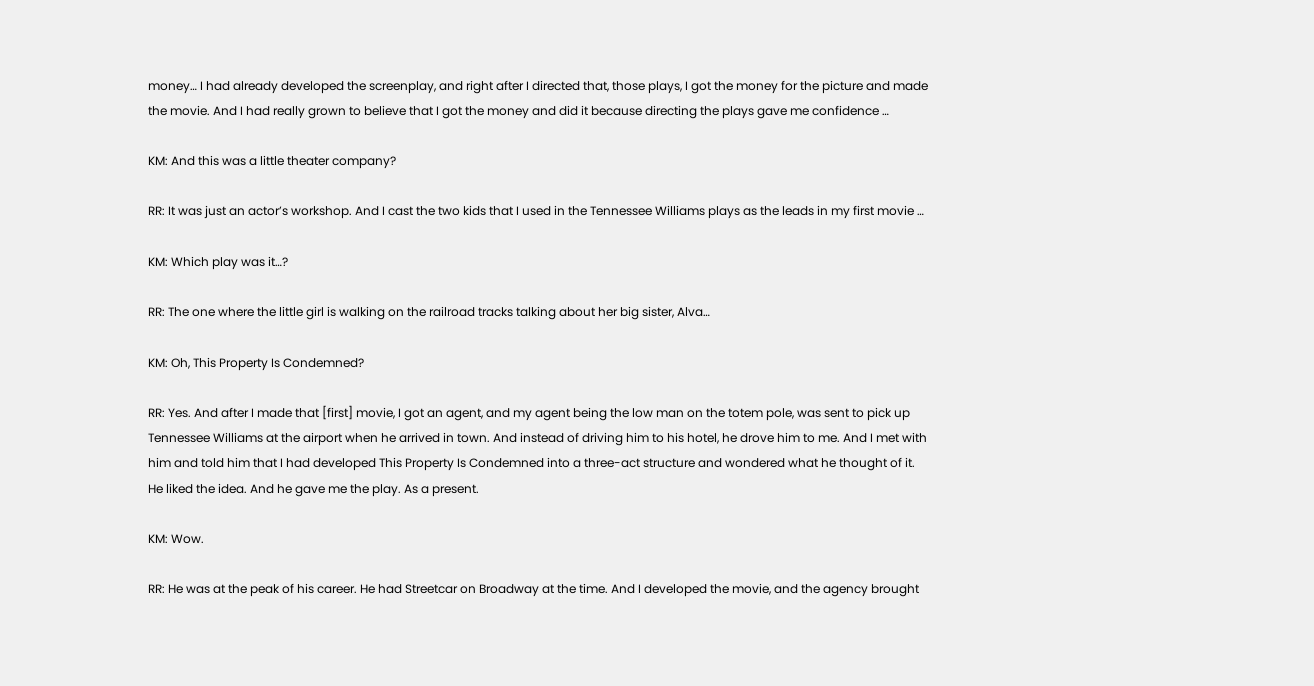money… I had already developed the screenplay, and right after I directed that, those plays, I got the money for the picture and made the movie. And I had really grown to believe that I got the money and did it because directing the plays gave me confidence …

KM: And this was a little theater company?

RR: It was just an actor’s workshop. And I cast the two kids that I used in the Tennessee Williams plays as the leads in my first movie …

KM: Which play was it…?

RR: The one where the little girl is walking on the railroad tracks talking about her big sister, Alva…

KM: Oh, This Property Is Condemned?

RR: Yes. And after I made that [first] movie, I got an agent, and my agent being the low man on the totem pole, was sent to pick up Tennessee Williams at the airport when he arrived in town. And instead of driving him to his hotel, he drove him to me. And I met with him and told him that I had developed This Property Is Condemned into a three-act structure and wondered what he thought of it. He liked the idea. And he gave me the play. As a present.

KM: Wow.

RR: He was at the peak of his career. He had Streetcar on Broadway at the time. And I developed the movie, and the agency brought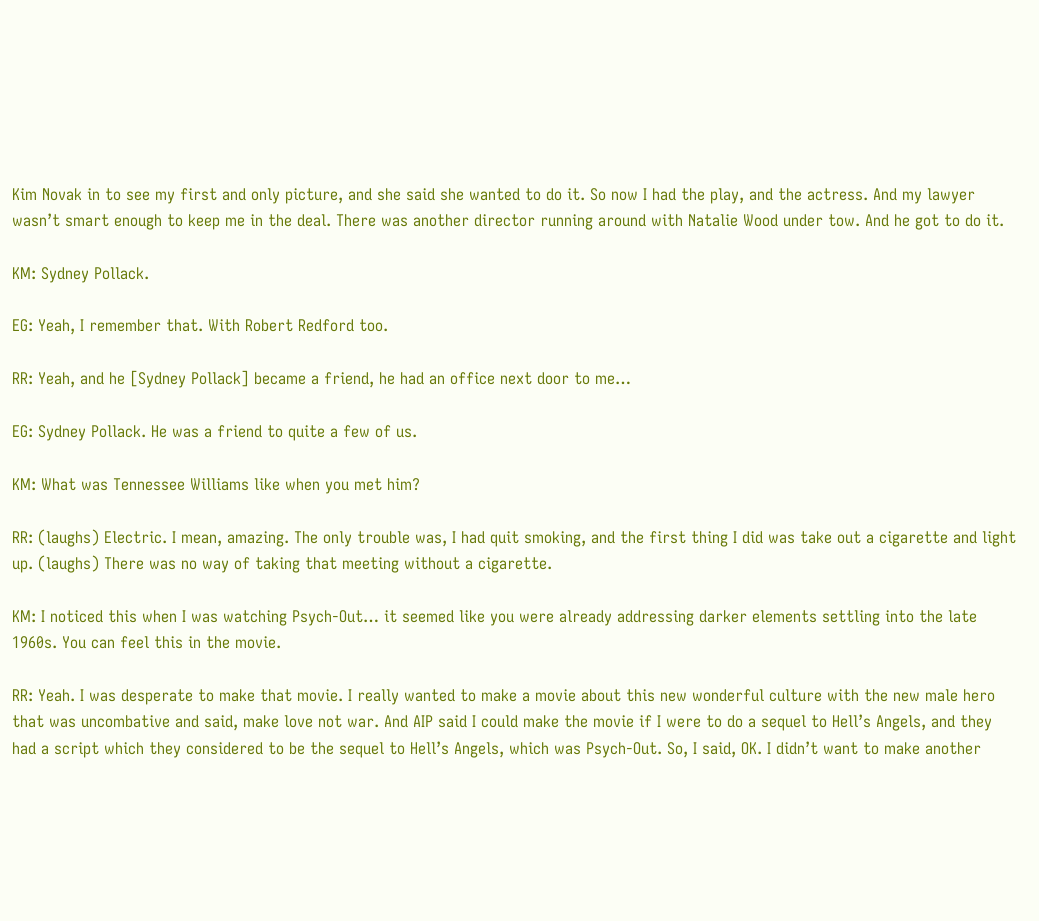Kim Novak in to see my first and only picture, and she said she wanted to do it. So now I had the play, and the actress. And my lawyer wasn’t smart enough to keep me in the deal. There was another director running around with Natalie Wood under tow. And he got to do it.

KM: Sydney Pollack.

EG: Yeah, I remember that. With Robert Redford too.

RR: Yeah, and he [Sydney Pollack] became a friend, he had an office next door to me…

EG: Sydney Pollack. He was a friend to quite a few of us.

KM: What was Tennessee Williams like when you met him?

RR: (laughs) Electric. I mean, amazing. The only trouble was, I had quit smoking, and the first thing I did was take out a cigarette and light up. (laughs) There was no way of taking that meeting without a cigarette.

KM: I noticed this when I was watching Psych-Out… it seemed like you were already addressing darker elements settling into the late 1960s. You can feel this in the movie.

RR: Yeah. I was desperate to make that movie. I really wanted to make a movie about this new wonderful culture with the new male hero that was uncombative and said, make love not war. And AIP said I could make the movie if I were to do a sequel to Hell’s Angels, and they had a script which they considered to be the sequel to Hell’s Angels, which was Psych-Out. So, I said, OK. I didn’t want to make another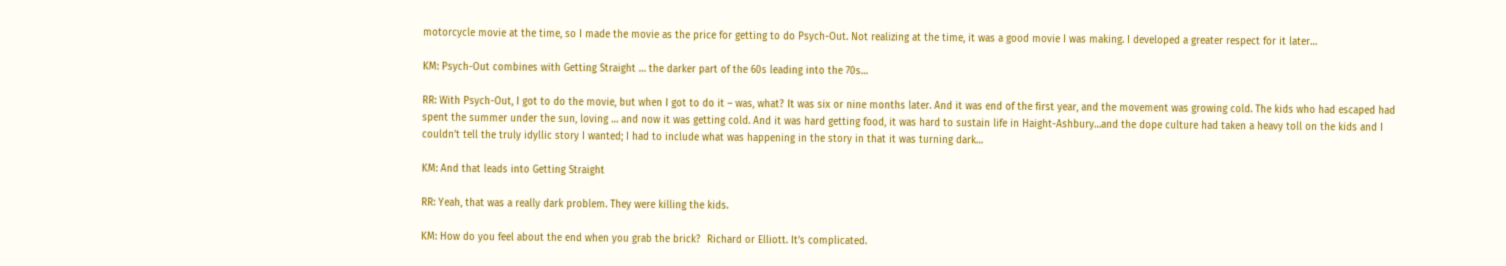motorcycle movie at the time, so I made the movie as the price for getting to do Psych-Out. Not realizing at the time, it was a good movie I was making. I developed a greater respect for it later…

KM: Psych-Out combines with Getting Straight … the darker part of the 60s leading into the 70s…

RR: With Psych-Out, I got to do the movie, but when I got to do it – was, what? It was six or nine months later. And it was end of the first year, and the movement was growing cold. The kids who had escaped had spent the summer under the sun, loving … and now it was getting cold. And it was hard getting food, it was hard to sustain life in Haight-Ashbury…and the dope culture had taken a heavy toll on the kids and I couldn’t tell the truly idyllic story I wanted; I had to include what was happening in the story in that it was turning dark…

KM: And that leads into Getting Straight

RR: Yeah, that was a really dark problem. They were killing the kids.

KM: How do you feel about the end when you grab the brick?  Richard or Elliott. It’s complicated.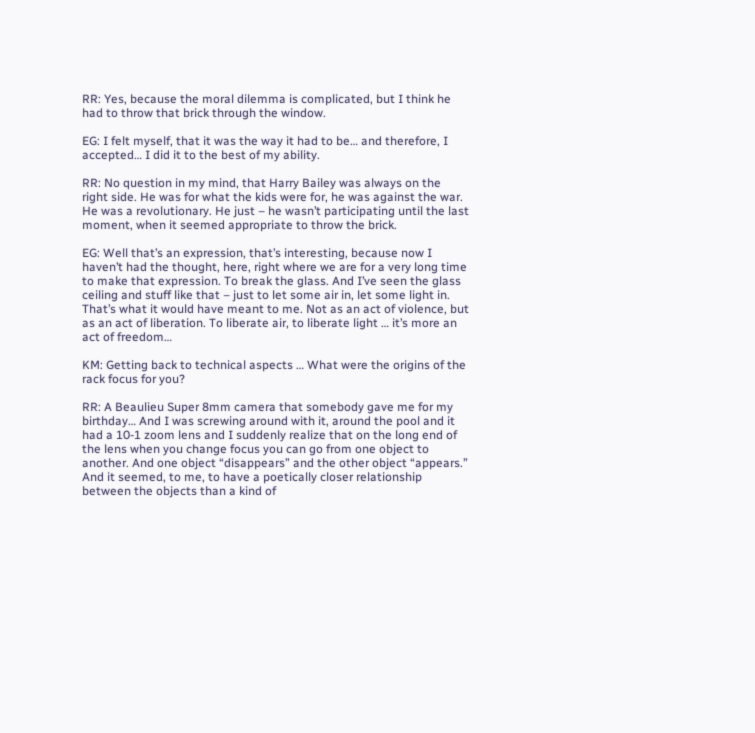RR: Yes, because the moral dilemma is complicated, but I think he had to throw that brick through the window.

EG: I felt myself, that it was the way it had to be… and therefore, I accepted… I did it to the best of my ability.

RR: No question in my mind, that Harry Bailey was always on the right side. He was for what the kids were for, he was against the war. He was a revolutionary. He just – he wasn’t participating until the last moment, when it seemed appropriate to throw the brick.

EG: Well that’s an expression, that’s interesting, because now I haven’t had the thought, here, right where we are for a very long time to make that expression. To break the glass. And I’ve seen the glass ceiling and stuff like that – just to let some air in, let some light in. That’s what it would have meant to me. Not as an act of violence, but as an act of liberation. To liberate air, to liberate light … it’s more an act of freedom…

KM: Getting back to technical aspects … What were the origins of the rack focus for you?

RR: A Beaulieu Super 8mm camera that somebody gave me for my birthday… And I was screwing around with it, around the pool and it had a 10-1 zoom lens and I suddenly realize that on the long end of the lens when you change focus you can go from one object to another. And one object “disappears” and the other object “appears.” And it seemed, to me, to have a poetically closer relationship between the objects than a kind of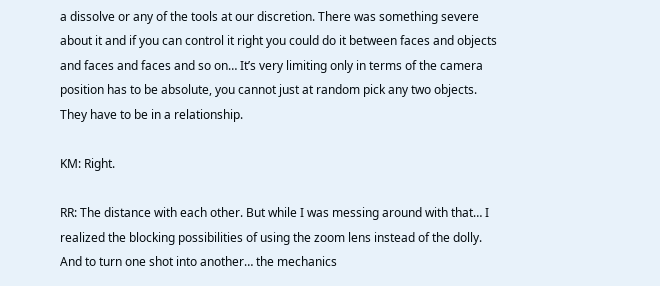a dissolve or any of the tools at our discretion. There was something severe about it and if you can control it right you could do it between faces and objects and faces and faces and so on… It’s very limiting only in terms of the camera position has to be absolute, you cannot just at random pick any two objects. They have to be in a relationship.

KM: Right.

RR: The distance with each other. But while I was messing around with that… I realized the blocking possibilities of using the zoom lens instead of the dolly. And to turn one shot into another… the mechanics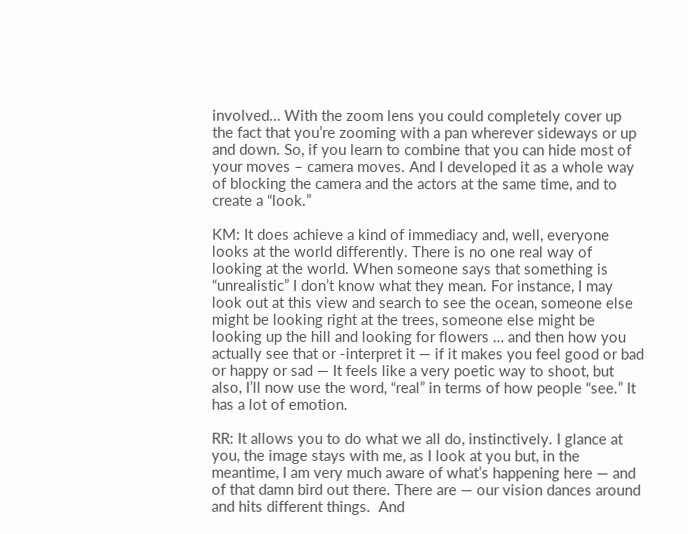involved… With the zoom lens you could completely cover up the fact that you’re zooming with a pan wherever sideways or up and down. So, if you learn to combine that you can hide most of your moves – camera moves. And I developed it as a whole way of blocking the camera and the actors at the same time, and to create a “look.”

KM: It does achieve a kind of immediacy and, well, everyone looks at the world differently. There is no one real way of looking at the world. When someone says that something is “unrealistic” I don’t know what they mean. For instance, I may look out at this view and search to see the ocean, someone else might be looking right at the trees, someone else might be looking up the hill and looking for flowers … and then how you actually see that or -interpret it — if it makes you feel good or bad or happy or sad — It feels like a very poetic way to shoot, but also, I’ll now use the word, “real” in terms of how people “see.” It has a lot of emotion.

RR: It allows you to do what we all do, instinctively. I glance at you, the image stays with me, as I look at you but, in the meantime, I am very much aware of what’s happening here — and of that damn bird out there. There are — our vision dances around and hits different things.  And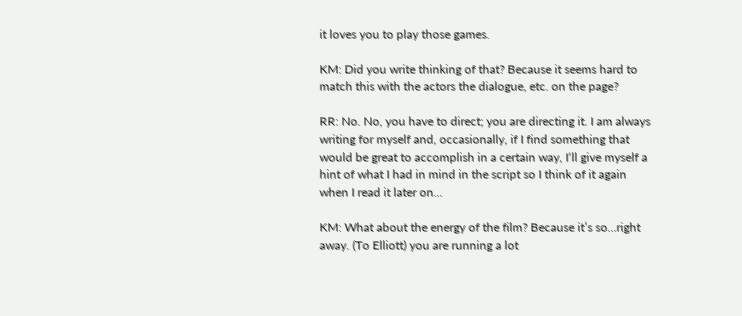it loves you to play those games.

KM: Did you write thinking of that? Because it seems hard to match this with the actors the dialogue, etc. on the page?

RR: No. No, you have to direct; you are directing it. I am always writing for myself and, occasionally, if I find something that would be great to accomplish in a certain way, I‘ll give myself a hint of what I had in mind in the script so I think of it again when I read it later on…

KM: What about the energy of the film? Because it’s so…right away. (To Elliott) you are running a lot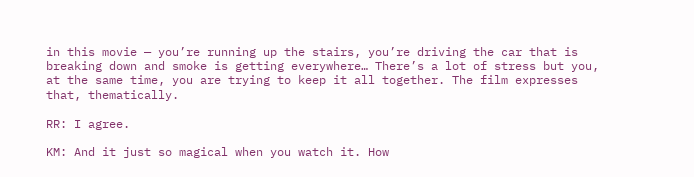in this movie — you’re running up the stairs, you’re driving the car that is breaking down and smoke is getting everywhere… There’s a lot of stress but you, at the same time, you are trying to keep it all together. The film expresses that, thematically.

RR: I agree.

KM: And it just so magical when you watch it. How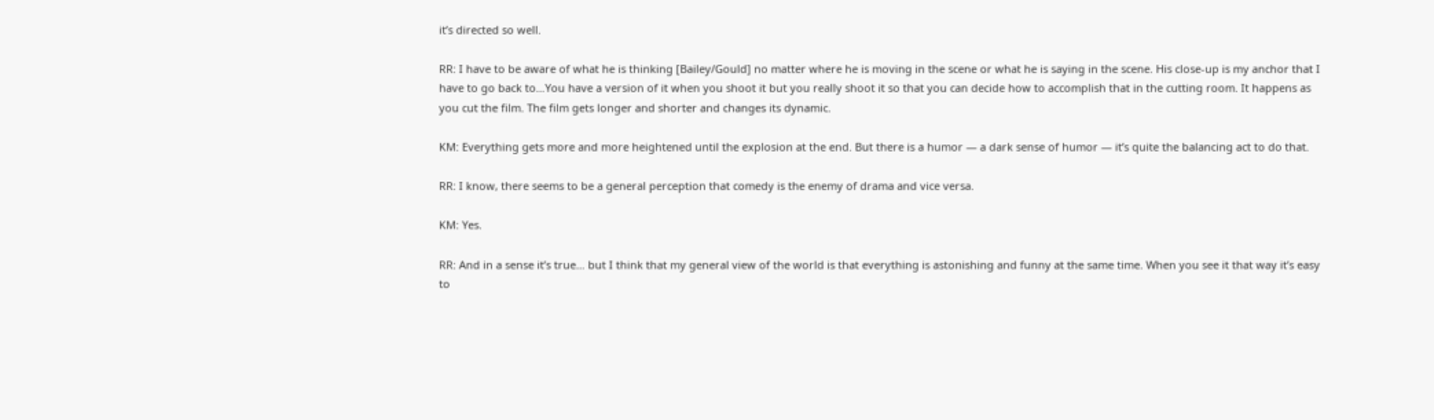it’s directed so well.

RR: I have to be aware of what he is thinking [Bailey/Gould] no matter where he is moving in the scene or what he is saying in the scene. His close-up is my anchor that I have to go back to…You have a version of it when you shoot it but you really shoot it so that you can decide how to accomplish that in the cutting room. It happens as you cut the film. The film gets longer and shorter and changes its dynamic.

KM: Everything gets more and more heightened until the explosion at the end. But there is a humor — a dark sense of humor — it’s quite the balancing act to do that.

RR: I know, there seems to be a general perception that comedy is the enemy of drama and vice versa.

KM: Yes.

RR: And in a sense it’s true… but I think that my general view of the world is that everything is astonishing and funny at the same time. When you see it that way it’s easy to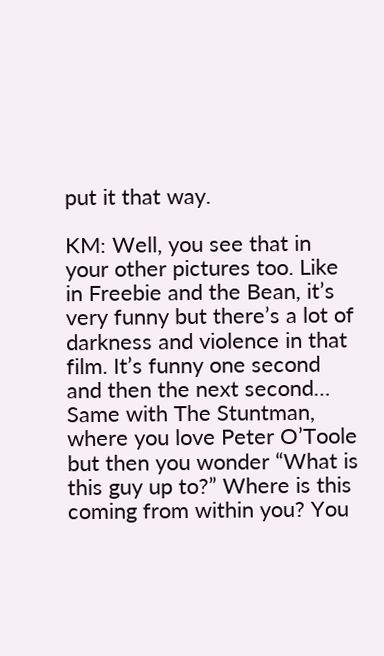put it that way.

KM: Well, you see that in your other pictures too. Like in Freebie and the Bean, it’s very funny but there’s a lot of darkness and violence in that film. It’s funny one second and then the next second…  Same with The Stuntman, where you love Peter O’Toole but then you wonder “What is this guy up to?” Where is this coming from within you? You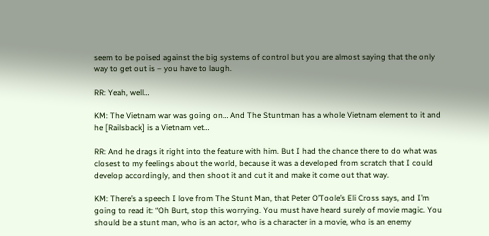seem to be poised against the big systems of control but you are almost saying that the only way to get out is – you have to laugh.

RR: Yeah, well…

KM: The Vietnam war was going on… And The Stuntman has a whole Vietnam element to it and he [Railsback] is a Vietnam vet…

RR: And he drags it right into the feature with him. But I had the chance there to do what was closest to my feelings about the world, because it was a developed from scratch that I could develop accordingly, and then shoot it and cut it and make it come out that way.

KM: There’s a speech I love from The Stunt Man, that Peter O’Toole’s Eli Cross says, and I’m going to read it: “Oh Burt, stop this worrying. You must have heard surely of movie magic. You should be a stunt man, who is an actor, who is a character in a movie, who is an enemy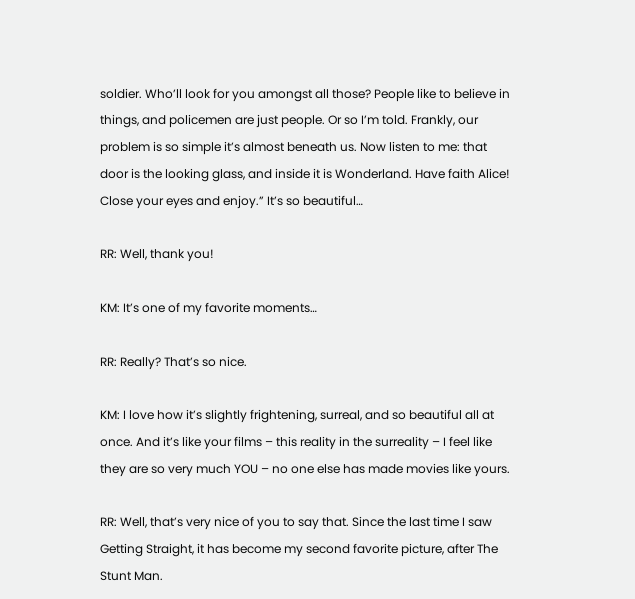soldier. Who’ll look for you amongst all those? People like to believe in things, and policemen are just people. Or so I’m told. Frankly, our problem is so simple it’s almost beneath us. Now listen to me: that door is the looking glass, and inside it is Wonderland. Have faith Alice! Close your eyes and enjoy.” It’s so beautiful…

RR: Well, thank you!

KM: It’s one of my favorite moments…

RR: Really? That’s so nice.

KM: I love how it’s slightly frightening, surreal, and so beautiful all at once. And it’s like your films – this reality in the surreality – I feel like they are so very much YOU – no one else has made movies like yours.

RR: Well, that’s very nice of you to say that. Since the last time I saw Getting Straight, it has become my second favorite picture, after The Stunt Man.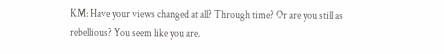KM: Have your views changed at all? Through time? Or are you still as rebellious? You seem like you are.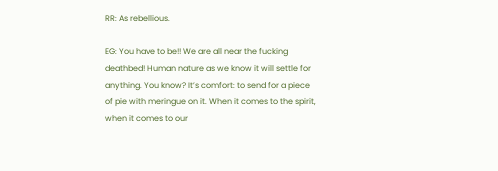RR: As rebellious.

EG: You have to be!! We are all near the fucking deathbed! Human nature as we know it will settle for anything. You know? It’s comfort: to send for a piece of pie with meringue on it. When it comes to the spirit, when it comes to our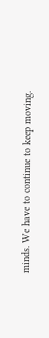minds. We have to continue to keep moving.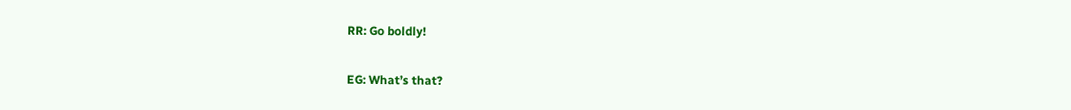RR: Go boldly!

EG: What’s that?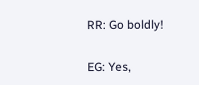RR: Go boldly!

EG: Yes,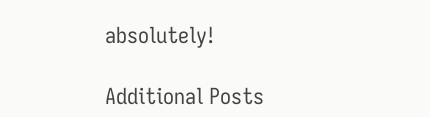absolutely!

Additional Posts